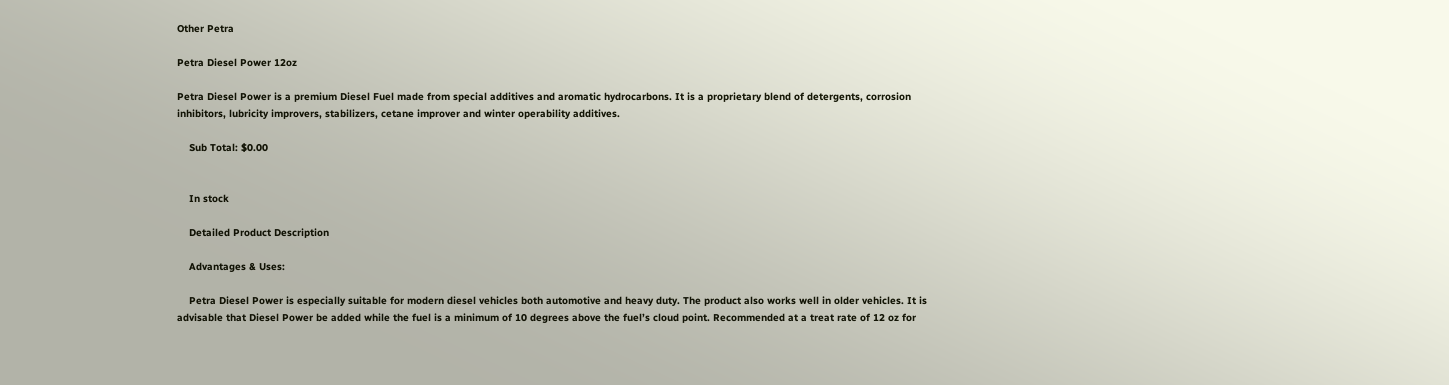Other Petra

Petra Diesel Power 12oz

Petra Diesel Power is a premium Diesel Fuel made from special additives and aromatic hydrocarbons. It is a proprietary blend of detergents, corrosion inhibitors, lubricity improvers, stabilizers, cetane improver and winter operability additives.

    Sub Total: $0.00


    In stock

    Detailed Product Description

    Advantages & Uses:

    Petra Diesel Power is especially suitable for modern diesel vehicles both automotive and heavy duty. The product also works well in older vehicles. It is advisable that Diesel Power be added while the fuel is a minimum of 10 degrees above the fuel’s cloud point. Recommended at a treat rate of 12 oz for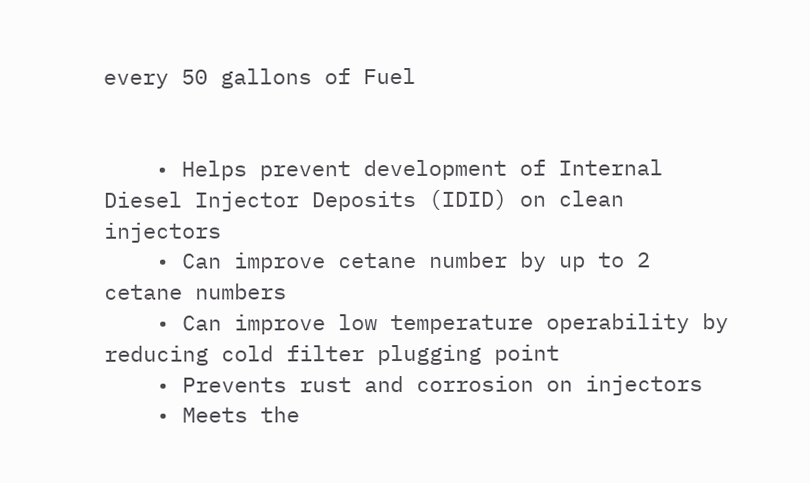every 50 gallons of Fuel


    • Helps prevent development of Internal Diesel Injector Deposits (IDID) on clean injectors
    • Can improve cetane number by up to 2 cetane numbers
    • Can improve low temperature operability by reducing cold filter plugging point
    • Prevents rust and corrosion on injectors
    • Meets the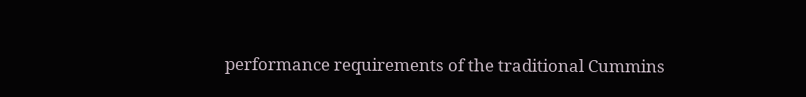performance requirements of the traditional Cummins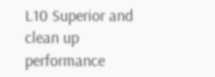L10 Superior and clean up performance